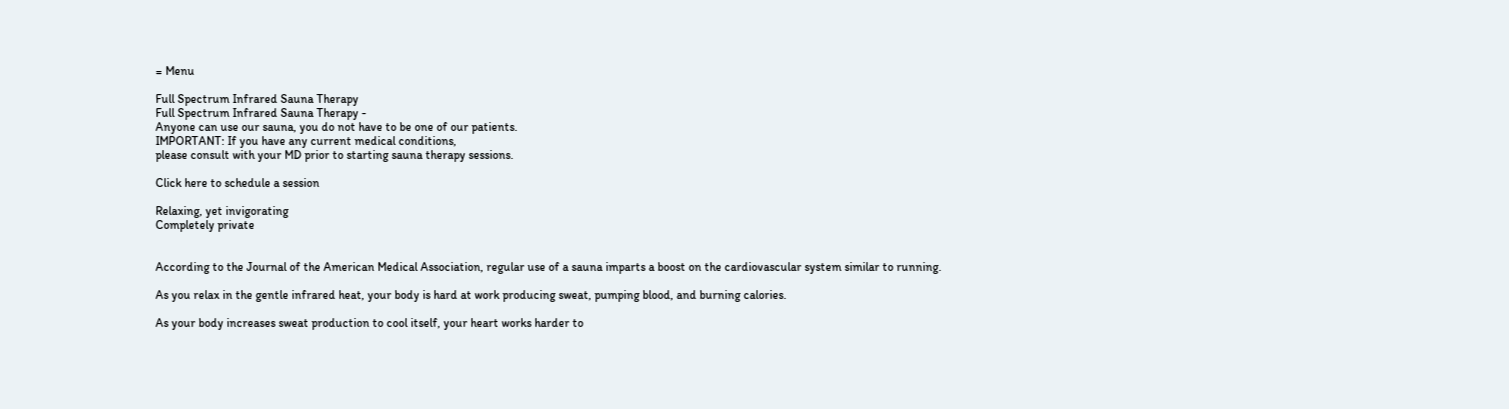= Menu

Full Spectrum Infrared Sauna Therapy
Full Spectrum Infrared Sauna Therapy -
Anyone can use our sauna, you do not have to be one of our patients.
IMPORTANT: If you have any current medical conditions,
please consult with your MD prior to starting sauna therapy sessions.

Click here to schedule a session

Relaxing, yet invigorating
Completely private


According to the Journal of the American Medical Association, regular use of a sauna imparts a boost on the cardiovascular system similar to running.

As you relax in the gentle infrared heat, your body is hard at work producing sweat, pumping blood, and burning calories.

As your body increases sweat production to cool itself, your heart works harder to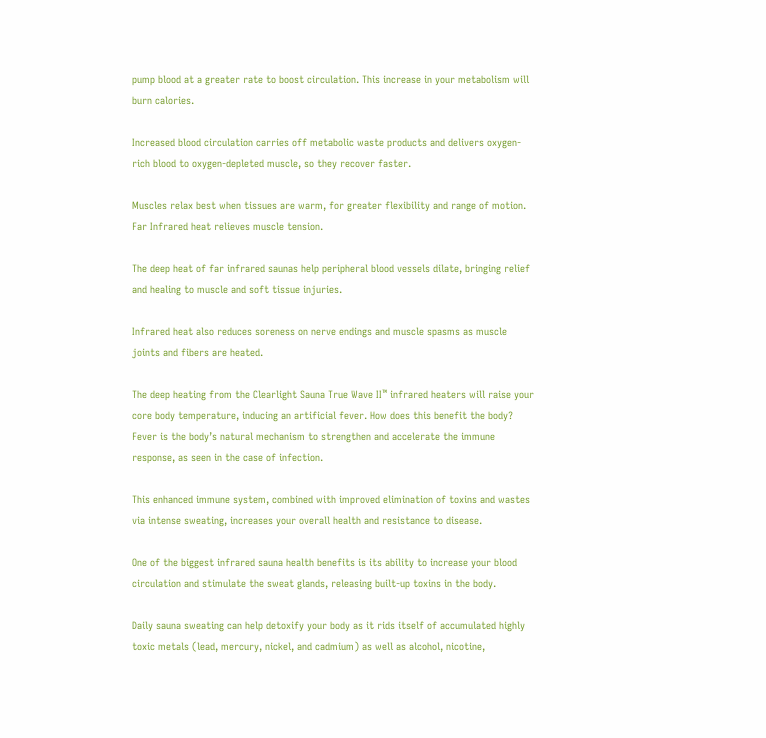pump blood at a greater rate to boost circulation. This increase in your metabolism will burn calories.

Increased blood circulation carries off metabolic waste products and delivers oxygen-rich blood to oxygen-depleted muscle, so they recover faster.

Muscles relax best when tissues are warm, for greater flexibility and range of motion. Far Infrared heat relieves muscle tension.

The deep heat of far infrared saunas help peripheral blood vessels dilate, bringing relief and healing to muscle and soft tissue injuries.

Infrared heat also reduces soreness on nerve endings and muscle spasms as muscle joints and fibers are heated.

The deep heating from the Clearlight Sauna True Wave II™ infrared heaters will raise your core body temperature, inducing an artificial fever. How does this benefit the body? Fever is the body’s natural mechanism to strengthen and accelerate the immune response, as seen in the case of infection.

This enhanced immune system, combined with improved elimination of toxins and wastes via intense sweating, increases your overall health and resistance to disease.

One of the biggest infrared sauna health benefits is its ability to increase your blood circulation and stimulate the sweat glands, releasing built-up toxins in the body.

Daily sauna sweating can help detoxify your body as it rids itself of accumulated highly toxic metals (lead, mercury, nickel, and cadmium) as well as alcohol, nicotine,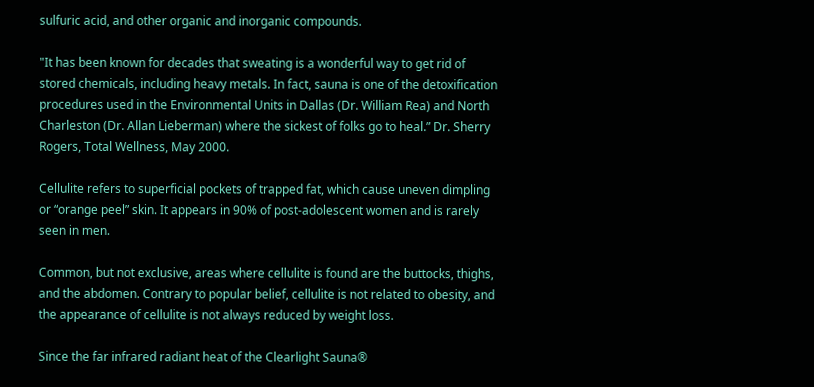sulfuric acid, and other organic and inorganic compounds.

"It has been known for decades that sweating is a wonderful way to get rid of stored chemicals, including heavy metals. In fact, sauna is one of the detoxification procedures used in the Environmental Units in Dallas (Dr. William Rea) and North Charleston (Dr. Allan Lieberman) where the sickest of folks go to heal.” Dr. Sherry Rogers, Total Wellness, May 2000.

Cellulite refers to superficial pockets of trapped fat, which cause uneven dimpling or “orange peel” skin. It appears in 90% of post-adolescent women and is rarely seen in men.

Common, but not exclusive, areas where cellulite is found are the buttocks, thighs, and the abdomen. Contrary to popular belief, cellulite is not related to obesity, and the appearance of cellulite is not always reduced by weight loss.

Since the far infrared radiant heat of the Clearlight Sauna®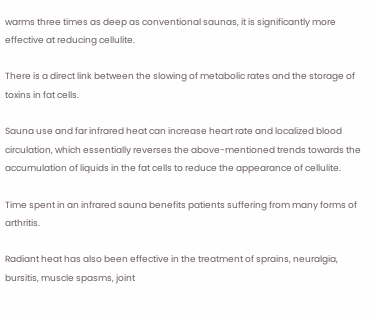warms three times as deep as conventional saunas, it is significantly more effective at reducing cellulite.

There is a direct link between the slowing of metabolic rates and the storage of toxins in fat cells.

Sauna use and far infrared heat can increase heart rate and localized blood circulation, which essentially reverses the above-mentioned trends towards the accumulation of liquids in the fat cells to reduce the appearance of cellulite.

Time spent in an infrared sauna benefits patients suffering from many forms of arthritis.

Radiant heat has also been effective in the treatment of sprains, neuralgia, bursitis, muscle spasms, joint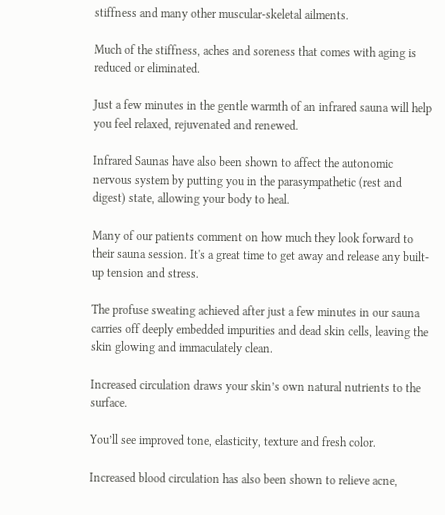stiffness and many other muscular-skeletal ailments.

Much of the stiffness, aches and soreness that comes with aging is reduced or eliminated.

Just a few minutes in the gentle warmth of an infrared sauna will help you feel relaxed, rejuvenated and renewed.

Infrared Saunas have also been shown to affect the autonomic nervous system by putting you in the parasympathetic (rest and digest) state, allowing your body to heal.

Many of our patients comment on how much they look forward to their sauna session. It's a great time to get away and release any built-up tension and stress.

The profuse sweating achieved after just a few minutes in our sauna carries off deeply embedded impurities and dead skin cells, leaving the skin glowing and immaculately clean.

Increased circulation draws your skin’s own natural nutrients to the surface.

You’ll see improved tone, elasticity, texture and fresh color.

Increased blood circulation has also been shown to relieve acne,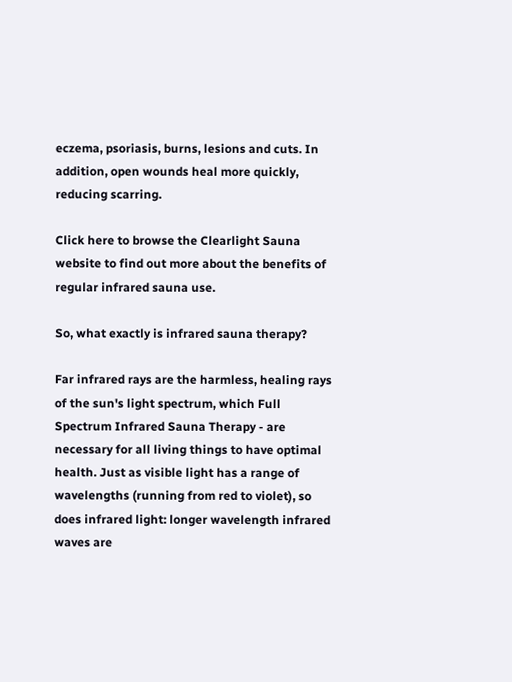eczema, psoriasis, burns, lesions and cuts. In addition, open wounds heal more quickly, reducing scarring.

Click here to browse the Clearlight Sauna website to find out more about the benefits of regular infrared sauna use.

So, what exactly is infrared sauna therapy?

Far infrared rays are the harmless, healing rays of the sun's light spectrum, which Full Spectrum Infrared Sauna Therapy - are necessary for all living things to have optimal health. Just as visible light has a range of wavelengths (running from red to violet), so does infrared light: longer wavelength infrared waves are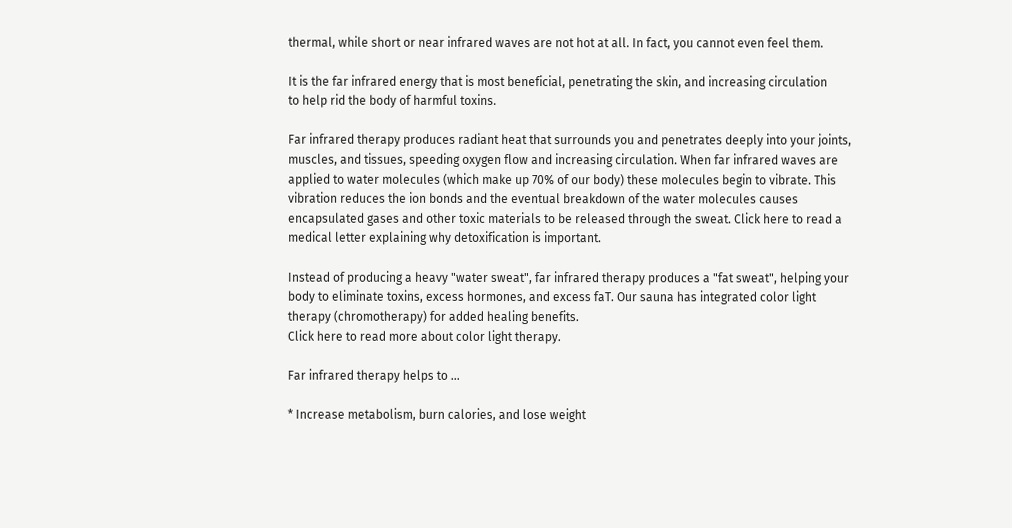thermal, while short or near infrared waves are not hot at all. In fact, you cannot even feel them.

It is the far infrared energy that is most beneficial, penetrating the skin, and increasing circulation
to help rid the body of harmful toxins.

Far infrared therapy produces radiant heat that surrounds you and penetrates deeply into your joints, muscles, and tissues, speeding oxygen flow and increasing circulation. When far infrared waves are applied to water molecules (which make up 70% of our body) these molecules begin to vibrate. This vibration reduces the ion bonds and the eventual breakdown of the water molecules causes encapsulated gases and other toxic materials to be released through the sweat. Click here to read a medical letter explaining why detoxification is important.

Instead of producing a heavy "water sweat", far infrared therapy produces a "fat sweat", helping your body to eliminate toxins, excess hormones, and excess faT. Our sauna has integrated color light therapy (chromotherapy) for added healing benefits.
Click here to read more about color light therapy.

Far infrared therapy helps to ...

* Increase metabolism, burn calories, and lose weight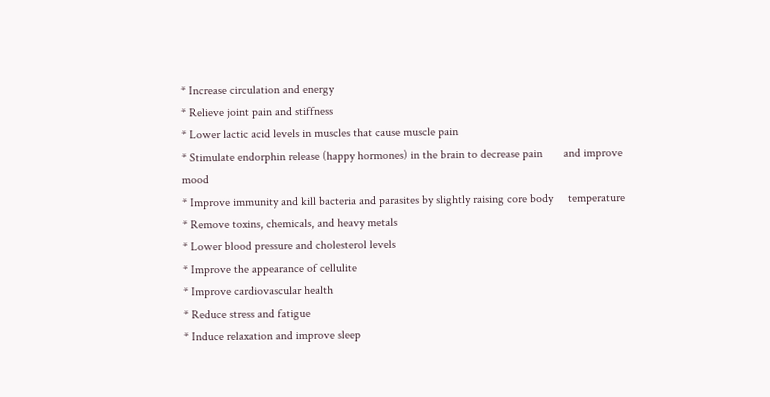* Increase circulation and energy
* Relieve joint pain and stiffness
* Lower lactic acid levels in muscles that cause muscle pain
* Stimulate endorphin release (happy hormones) in the brain to decrease pain       and improve mood
* Improve immunity and kill bacteria and parasites by slightly raising core body     temperature
* Remove toxins, chemicals, and heavy metals
* Lower blood pressure and cholesterol levels
* Improve the appearance of cellulite
* Improve cardiovascular health
* Reduce stress and fatigue
* Induce relaxation and improve sleep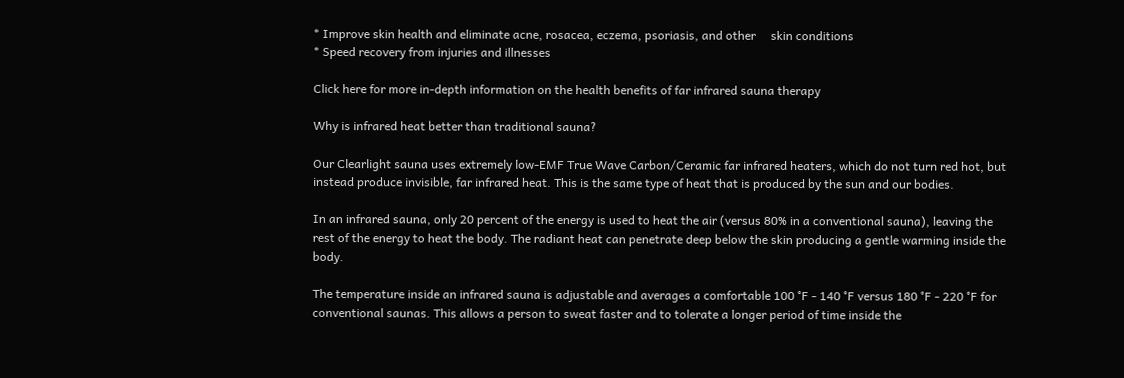* Improve skin health and eliminate acne, rosacea, eczema, psoriasis, and other     skin conditions
* Speed recovery from injuries and illnesses

Click here for more in-depth information on the health benefits of far infrared sauna therapy

Why is infrared heat better than traditional sauna?

Our Clearlight sauna uses extremely low-EMF True Wave Carbon/Ceramic far infrared heaters, which do not turn red hot, but instead produce invisible, far infrared heat. This is the same type of heat that is produced by the sun and our bodies.

In an infrared sauna, only 20 percent of the energy is used to heat the air (versus 80% in a conventional sauna), leaving the rest of the energy to heat the body. The radiant heat can penetrate deep below the skin producing a gentle warming inside the body.

The temperature inside an infrared sauna is adjustable and averages a comfortable 100 °F - 140 °F versus 180 °F - 220 °F for conventional saunas. This allows a person to sweat faster and to tolerate a longer period of time inside the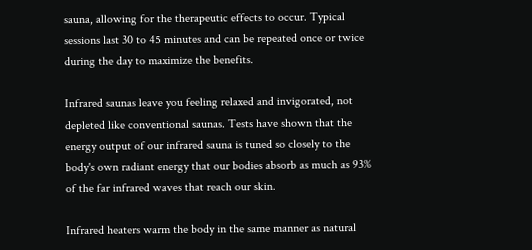sauna, allowing for the therapeutic effects to occur. Typical sessions last 30 to 45 minutes and can be repeated once or twice during the day to maximize the benefits.

Infrared saunas leave you feeling relaxed and invigorated, not depleted like conventional saunas. Tests have shown that the energy output of our infrared sauna is tuned so closely to the body's own radiant energy that our bodies absorb as much as 93% of the far infrared waves that reach our skin.

Infrared heaters warm the body in the same manner as natural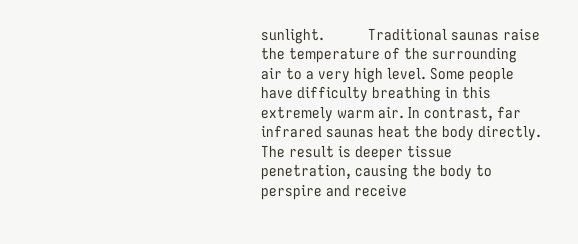sunlight.           Traditional saunas raise the temperature of the surrounding air to a very high level. Some people have difficulty breathing in this extremely warm air. In contrast, far infrared saunas heat the body directly. The result is deeper tissue penetration, causing the body to perspire and receive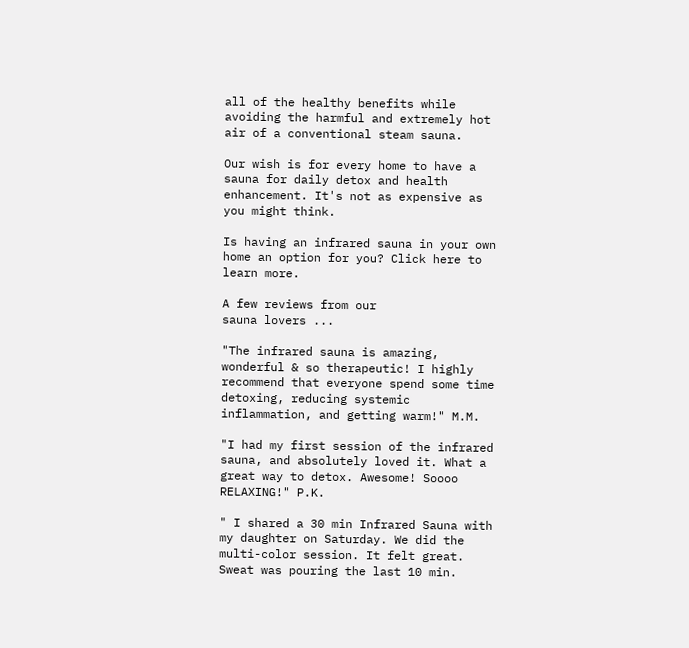all of the healthy benefits while avoiding the harmful and extremely hot air of a conventional steam sauna.

Our wish is for every home to have a sauna for daily detox and health enhancement. It's not as expensive as you might think.

Is having an infrared sauna in your own home an option for you? Click here to learn more.

A few reviews from our
sauna lovers ...

"The infrared sauna is amazing, wonderful & so therapeutic! I highly recommend that everyone spend some time detoxing, reducing systemic inflammation, and getting warm!" M.M.

"I had my first session of the infrared sauna, and absolutely loved it. What a great way to detox. Awesome! Soooo RELAXING!" P.K.

" I shared a 30 min Infrared Sauna with my daughter on Saturday. We did the multi-color session. It felt great. Sweat was pouring the last 10 min.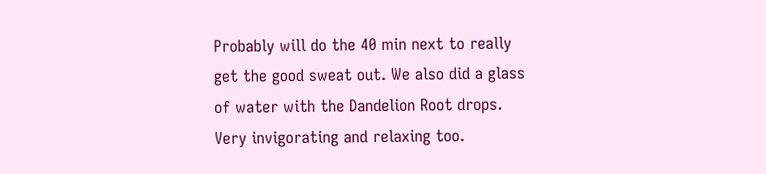Probably will do the 40 min next to really get the good sweat out. We also did a glass of water with the Dandelion Root drops. Very invigorating and relaxing too.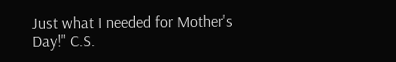Just what I needed for Mother's Day!" C.S.